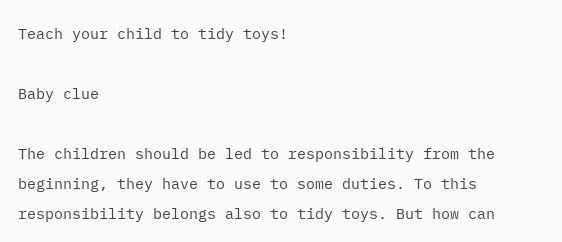Teach your child to tidy toys!

Baby clue

The children should be led to responsibility from the beginning, they have to use to some duties. To this responsibility belongs also to tidy toys. But how can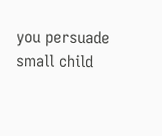you persuade small child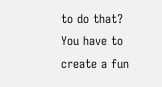to do that? You have to create a fun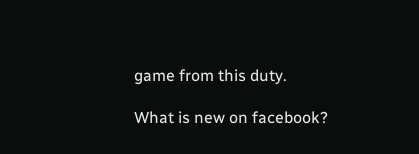game from this duty.

What is new on facebook?